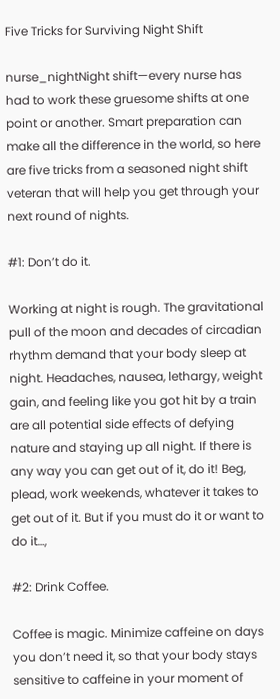Five Tricks for Surviving Night Shift

nurse_nightNight shift—every nurse has had to work these gruesome shifts at one point or another. Smart preparation can make all the difference in the world, so here are five tricks from a seasoned night shift veteran that will help you get through your next round of nights.

#1: Don’t do it.

Working at night is rough. The gravitational pull of the moon and decades of circadian rhythm demand that your body sleep at night. Headaches, nausea, lethargy, weight gain, and feeling like you got hit by a train are all potential side effects of defying nature and staying up all night. If there is any way you can get out of it, do it! Beg, plead, work weekends, whatever it takes to get out of it. But if you must do it or want to do it…,

#2: Drink Coffee.

Coffee is magic. Minimize caffeine on days you don’t need it, so that your body stays sensitive to caffeine in your moment of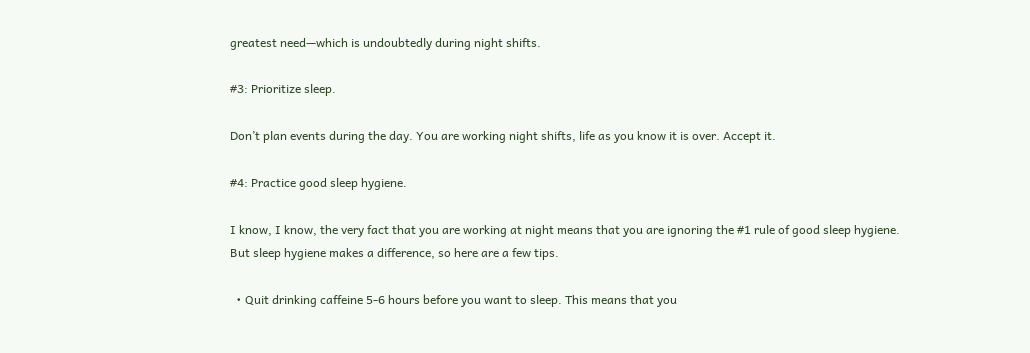greatest need—which is undoubtedly during night shifts.

#3: Prioritize sleep.

Don’t plan events during the day. You are working night shifts, life as you know it is over. Accept it.

#4: Practice good sleep hygiene.

I know, I know, the very fact that you are working at night means that you are ignoring the #1 rule of good sleep hygiene. But sleep hygiene makes a difference, so here are a few tips.

  • Quit drinking caffeine 5-6 hours before you want to sleep. This means that you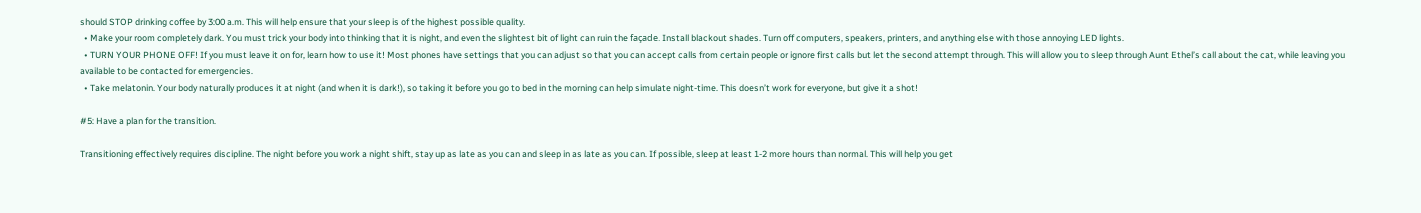should STOP drinking coffee by 3:00 a.m. This will help ensure that your sleep is of the highest possible quality.
  • Make your room completely dark. You must trick your body into thinking that it is night, and even the slightest bit of light can ruin the façade. Install blackout shades. Turn off computers, speakers, printers, and anything else with those annoying LED lights.
  • TURN YOUR PHONE OFF! If you must leave it on for, learn how to use it! Most phones have settings that you can adjust so that you can accept calls from certain people or ignore first calls but let the second attempt through. This will allow you to sleep through Aunt Ethel’s call about the cat, while leaving you available to be contacted for emergencies.
  • Take melatonin. Your body naturally produces it at night (and when it is dark!), so taking it before you go to bed in the morning can help simulate night-time. This doesn’t work for everyone, but give it a shot!

#5: Have a plan for the transition.

Transitioning effectively requires discipline. The night before you work a night shift, stay up as late as you can and sleep in as late as you can. If possible, sleep at least 1-2 more hours than normal. This will help you get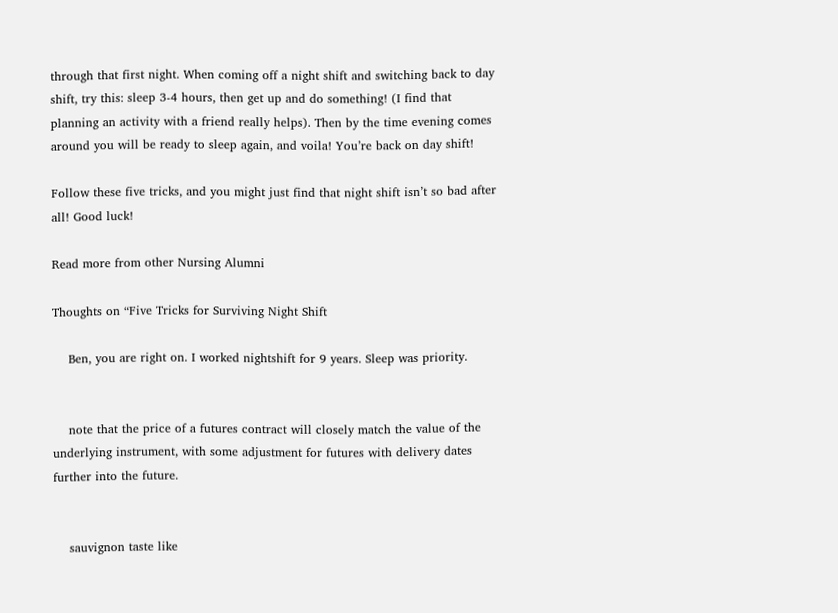through that first night. When coming off a night shift and switching back to day shift, try this: sleep 3-4 hours, then get up and do something! (I find that planning an activity with a friend really helps). Then by the time evening comes around you will be ready to sleep again, and voila! You’re back on day shift!

Follow these five tricks, and you might just find that night shift isn’t so bad after all! Good luck!

Read more from other Nursing Alumni

Thoughts on “Five Tricks for Surviving Night Shift

    Ben, you are right on. I worked nightshift for 9 years. Sleep was priority.


    note that the price of a futures contract will closely match the value of the underlying instrument, with some adjustment for futures with delivery dates further into the future.


    sauvignon taste like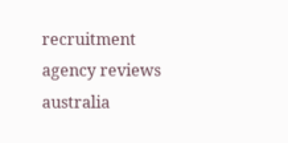recruitment agency reviews australia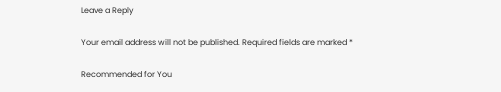Leave a Reply

Your email address will not be published. Required fields are marked *

Recommended for You